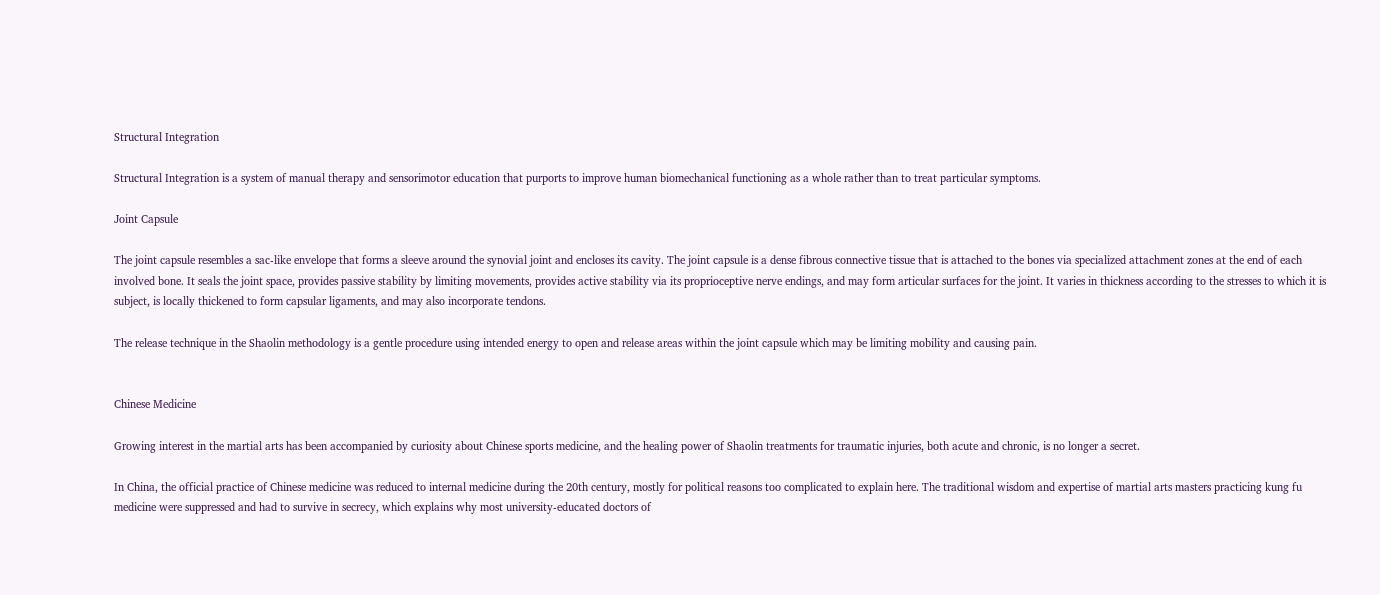Structural Integration

Structural Integration is a system of manual therapy and sensorimotor education that purports to improve human biomechanical functioning as a whole rather than to treat particular symptoms.

Joint Capsule

The joint capsule resembles a sac-like envelope that forms a sleeve around the synovial joint and encloses its cavity. The joint capsule is a dense fibrous connective tissue that is attached to the bones via specialized attachment zones at the end of each involved bone. It seals the joint space, provides passive stability by limiting movements, provides active stability via its proprioceptive nerve endings, and may form articular surfaces for the joint. It varies in thickness according to the stresses to which it is subject, is locally thickened to form capsular ligaments, and may also incorporate tendons.

The release technique in the Shaolin methodology is a gentle procedure using intended energy to open and release areas within the joint capsule which may be limiting mobility and causing pain.


Chinese Medicine

Growing interest in the martial arts has been accompanied by curiosity about Chinese sports medicine, and the healing power of Shaolin treatments for traumatic injuries, both acute and chronic, is no longer a secret.

In China, the official practice of Chinese medicine was reduced to internal medicine during the 20th century, mostly for political reasons too complicated to explain here. The traditional wisdom and expertise of martial arts masters practicing kung fu medicine were suppressed and had to survive in secrecy, which explains why most university-educated doctors of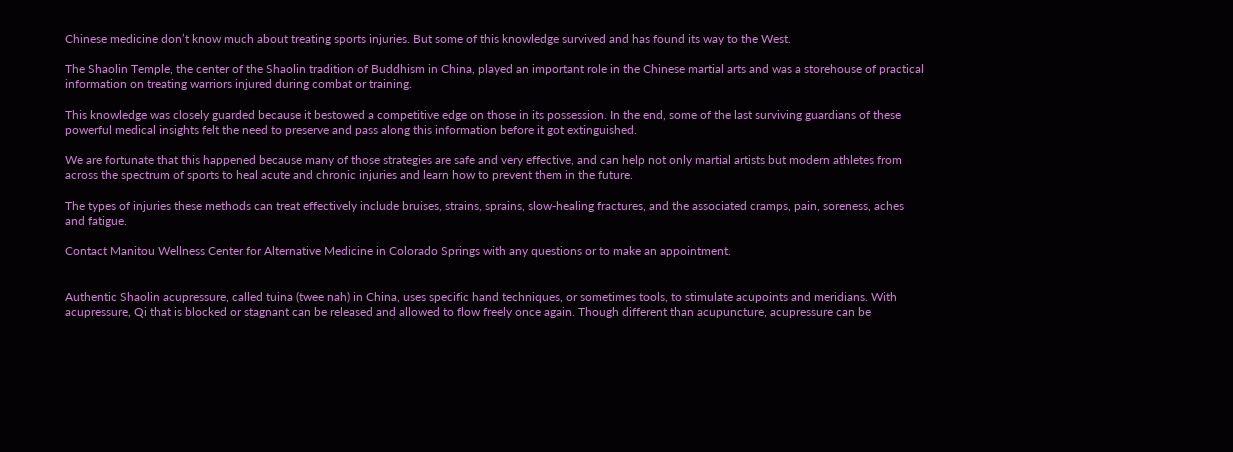Chinese medicine don’t know much about treating sports injuries. But some of this knowledge survived and has found its way to the West.

The Shaolin Temple, the center of the Shaolin tradition of Buddhism in China, played an important role in the Chinese martial arts and was a storehouse of practical information on treating warriors injured during combat or training.

This knowledge was closely guarded because it bestowed a competitive edge on those in its possession. In the end, some of the last surviving guardians of these powerful medical insights felt the need to preserve and pass along this information before it got extinguished.

We are fortunate that this happened because many of those strategies are safe and very effective, and can help not only martial artists but modern athletes from across the spectrum of sports to heal acute and chronic injuries and learn how to prevent them in the future.

The types of injuries these methods can treat effectively include bruises, strains, sprains, slow-healing fractures, and the associated cramps, pain, soreness, aches and fatigue.

Contact Manitou Wellness Center for Alternative Medicine in Colorado Springs with any questions or to make an appointment.


Authentic Shaolin acupressure, called tuina (twee nah) in China, uses specific hand techniques, or sometimes tools, to stimulate acupoints and meridians. With acupressure, Qi that is blocked or stagnant can be released and allowed to flow freely once again. Though different than acupuncture, acupressure can be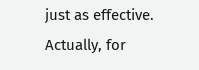just as effective. Actually, for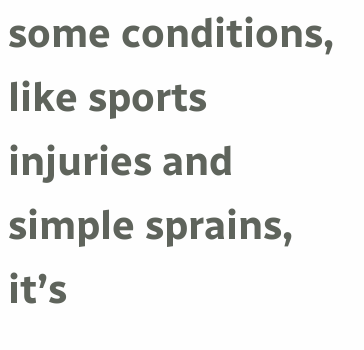some conditions, like sports injuries and simple sprains, it’s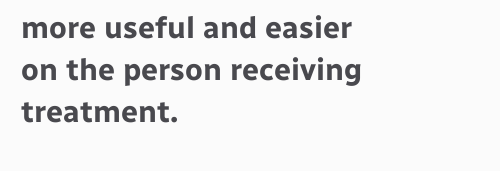more useful and easier on the person receiving treatment.